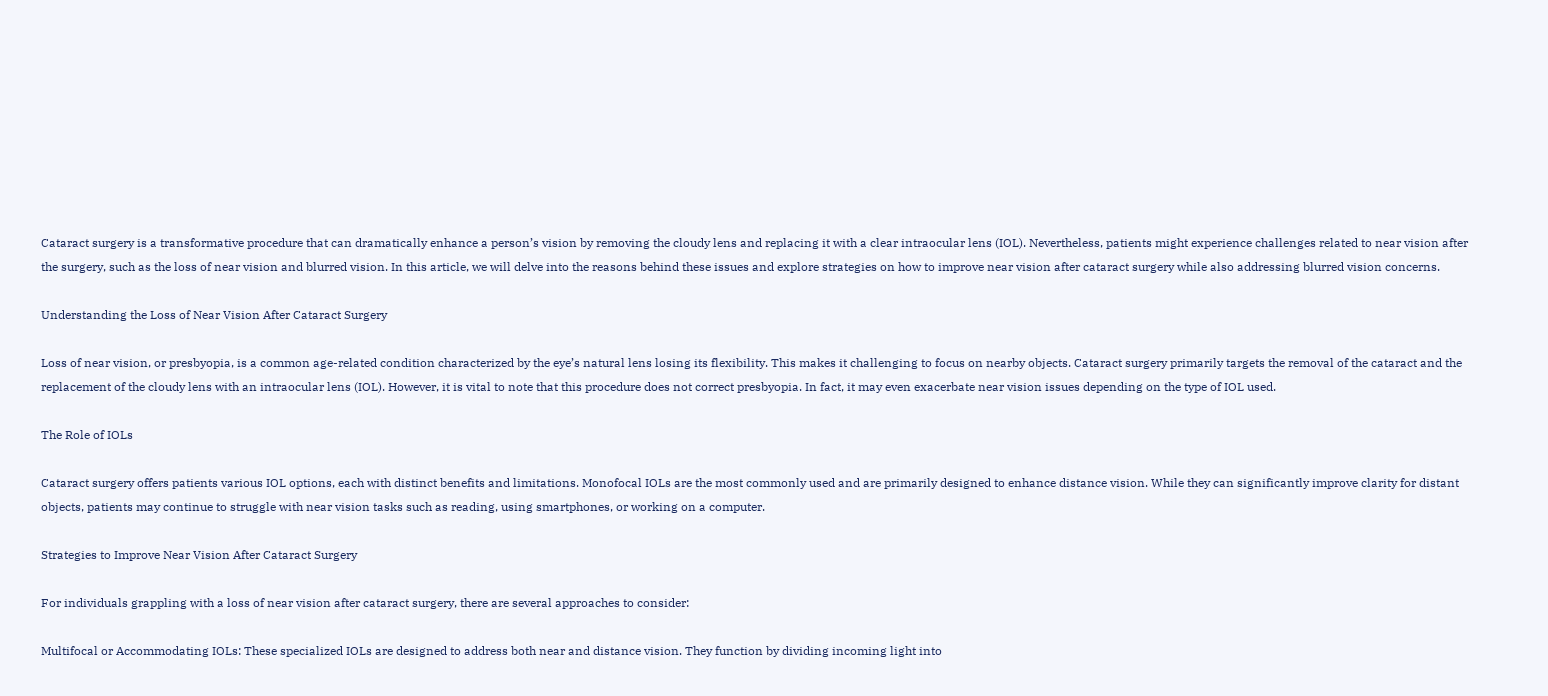Cataract surgery is a transformative procedure that can dramatically enhance a person’s vision by removing the cloudy lens and replacing it with a clear intraocular lens (IOL). Nevertheless, patients might experience challenges related to near vision after the surgery, such as the loss of near vision and blurred vision. In this article, we will delve into the reasons behind these issues and explore strategies on how to improve near vision after cataract surgery while also addressing blurred vision concerns.

Understanding the Loss of Near Vision After Cataract Surgery

Loss of near vision, or presbyopia, is a common age-related condition characterized by the eye’s natural lens losing its flexibility. This makes it challenging to focus on nearby objects. Cataract surgery primarily targets the removal of the cataract and the replacement of the cloudy lens with an intraocular lens (IOL). However, it is vital to note that this procedure does not correct presbyopia. In fact, it may even exacerbate near vision issues depending on the type of IOL used.

The Role of IOLs

Cataract surgery offers patients various IOL options, each with distinct benefits and limitations. Monofocal IOLs are the most commonly used and are primarily designed to enhance distance vision. While they can significantly improve clarity for distant objects, patients may continue to struggle with near vision tasks such as reading, using smartphones, or working on a computer.

Strategies to Improve Near Vision After Cataract Surgery

For individuals grappling with a loss of near vision after cataract surgery, there are several approaches to consider:

Multifocal or Accommodating IOLs: These specialized IOLs are designed to address both near and distance vision. They function by dividing incoming light into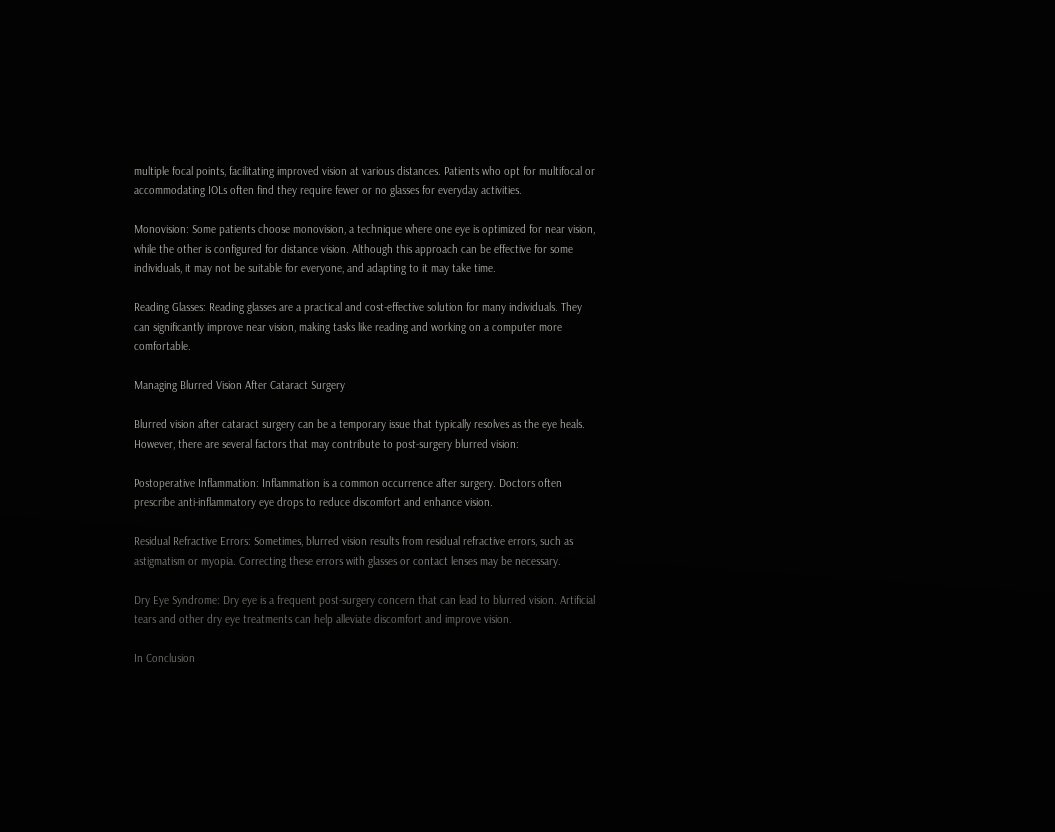multiple focal points, facilitating improved vision at various distances. Patients who opt for multifocal or accommodating IOLs often find they require fewer or no glasses for everyday activities.

Monovision: Some patients choose monovision, a technique where one eye is optimized for near vision, while the other is configured for distance vision. Although this approach can be effective for some individuals, it may not be suitable for everyone, and adapting to it may take time.

Reading Glasses: Reading glasses are a practical and cost-effective solution for many individuals. They can significantly improve near vision, making tasks like reading and working on a computer more comfortable.

Managing Blurred Vision After Cataract Surgery

Blurred vision after cataract surgery can be a temporary issue that typically resolves as the eye heals. However, there are several factors that may contribute to post-surgery blurred vision:

Postoperative Inflammation: Inflammation is a common occurrence after surgery. Doctors often prescribe anti-inflammatory eye drops to reduce discomfort and enhance vision.

Residual Refractive Errors: Sometimes, blurred vision results from residual refractive errors, such as astigmatism or myopia. Correcting these errors with glasses or contact lenses may be necessary.

Dry Eye Syndrome: Dry eye is a frequent post-surgery concern that can lead to blurred vision. Artificial tears and other dry eye treatments can help alleviate discomfort and improve vision.

In Conclusion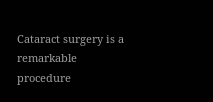Cataract surgery is a remarkable procedure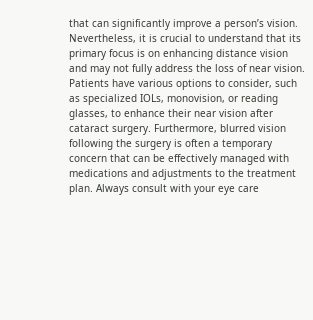that can significantly improve a person’s vision. Nevertheless, it is crucial to understand that its primary focus is on enhancing distance vision and may not fully address the loss of near vision. Patients have various options to consider, such as specialized IOLs, monovision, or reading glasses, to enhance their near vision after cataract surgery. Furthermore, blurred vision following the surgery is often a temporary concern that can be effectively managed with medications and adjustments to the treatment plan. Always consult with your eye care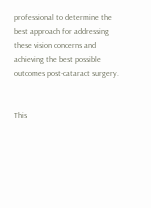professional to determine the best approach for addressing these vision concerns and achieving the best possible outcomes post-cataract surgery.


This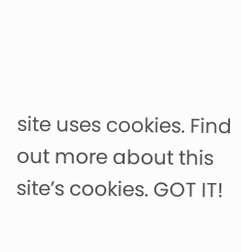site uses cookies. Find out more about this site’s cookies. GOT IT!